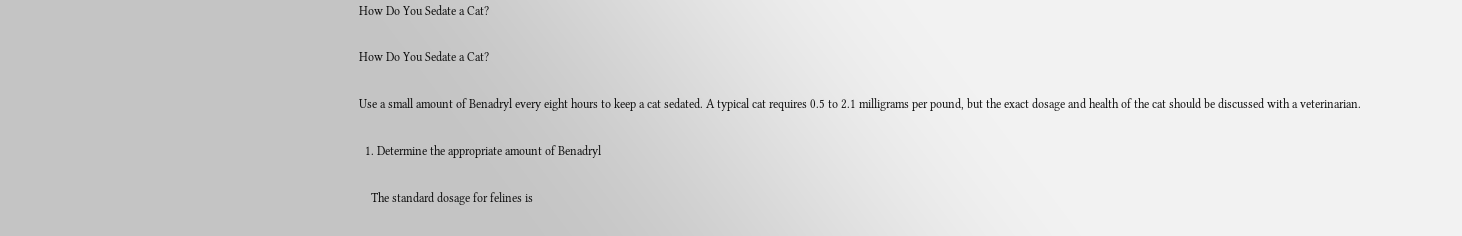How Do You Sedate a Cat?

How Do You Sedate a Cat?

Use a small amount of Benadryl every eight hours to keep a cat sedated. A typical cat requires 0.5 to 2.1 milligrams per pound, but the exact dosage and health of the cat should be discussed with a veterinarian.

  1. Determine the appropriate amount of Benadryl

    The standard dosage for felines is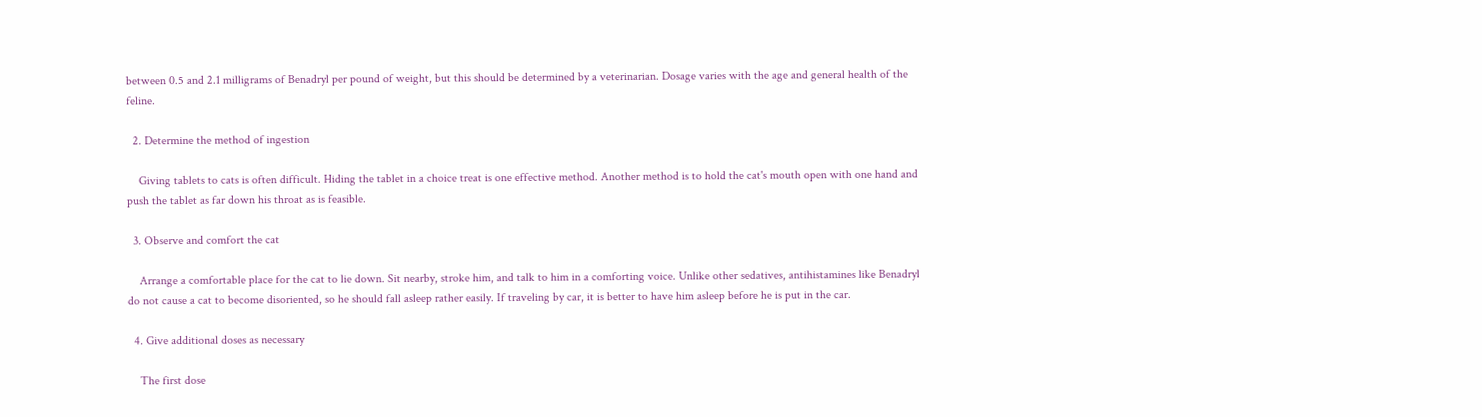between 0.5 and 2.1 milligrams of Benadryl per pound of weight, but this should be determined by a veterinarian. Dosage varies with the age and general health of the feline.

  2. Determine the method of ingestion

    Giving tablets to cats is often difficult. Hiding the tablet in a choice treat is one effective method. Another method is to hold the cat's mouth open with one hand and push the tablet as far down his throat as is feasible.

  3. Observe and comfort the cat

    Arrange a comfortable place for the cat to lie down. Sit nearby, stroke him, and talk to him in a comforting voice. Unlike other sedatives, antihistamines like Benadryl do not cause a cat to become disoriented, so he should fall asleep rather easily. If traveling by car, it is better to have him asleep before he is put in the car.

  4. Give additional doses as necessary

    The first dose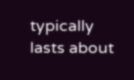typically lasts about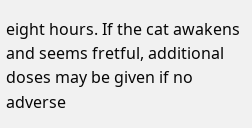eight hours. If the cat awakens and seems fretful, additional doses may be given if no adverse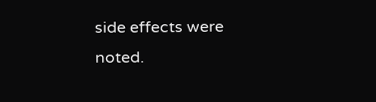side effects were noted.